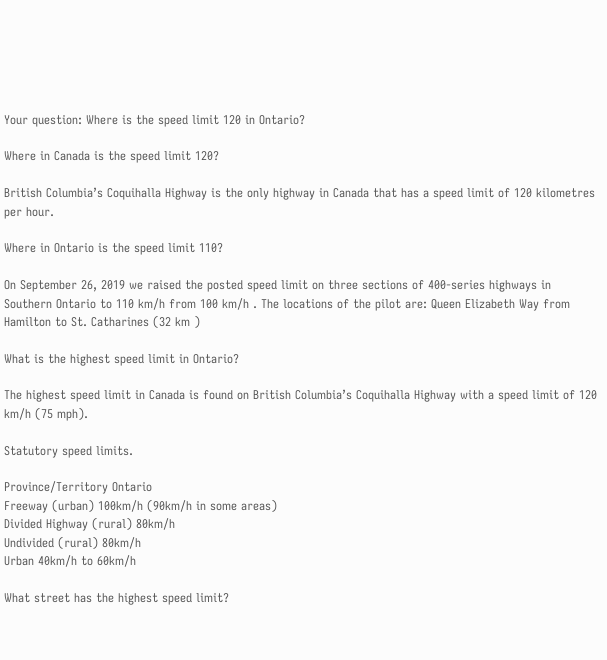Your question: Where is the speed limit 120 in Ontario?

Where in Canada is the speed limit 120?

British Columbia’s Coquihalla Highway is the only highway in Canada that has a speed limit of 120 kilometres per hour.

Where in Ontario is the speed limit 110?

On September 26, 2019 we raised the posted speed limit on three sections of 400-series highways in Southern Ontario to 110 km/h from 100 km/h . The locations of the pilot are: Queen Elizabeth Way from Hamilton to St. Catharines (32 km )

What is the highest speed limit in Ontario?

The highest speed limit in Canada is found on British Columbia’s Coquihalla Highway with a speed limit of 120 km/h (75 mph).

Statutory speed limits.

Province/Territory Ontario
Freeway (urban) 100km/h (90km/h in some areas)
Divided Highway (rural) 80km/h
Undivided (rural) 80km/h
Urban 40km/h to 60km/h

What street has the highest speed limit?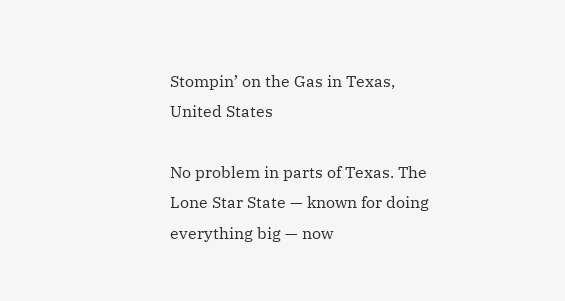Stompin’ on the Gas in Texas, United States

No problem in parts of Texas. The Lone Star State — known for doing everything big — now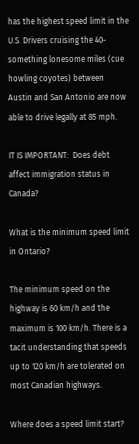has the highest speed limit in the U.S. Drivers cruising the 40-something lonesome miles (cue howling coyotes) between Austin and San Antonio are now able to drive legally at 85 mph.

IT IS IMPORTANT:  Does debt affect immigration status in Canada?

What is the minimum speed limit in Ontario?

The minimum speed on the highway is 60 km/h and the maximum is 100 km/h. There is a tacit understanding that speeds up to 120 km/h are tolerated on most Canadian highways.

Where does a speed limit start?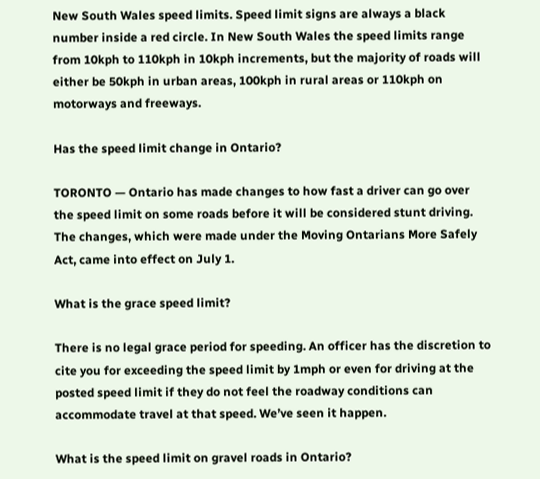New South Wales speed limits. Speed limit signs are always a black number inside a red circle. In New South Wales the speed limits range from 10kph to 110kph in 10kph increments, but the majority of roads will either be 50kph in urban areas, 100kph in rural areas or 110kph on motorways and freeways.

Has the speed limit change in Ontario?

TORONTO — Ontario has made changes to how fast a driver can go over the speed limit on some roads before it will be considered stunt driving. The changes, which were made under the Moving Ontarians More Safely Act, came into effect on July 1.

What is the grace speed limit?

There is no legal grace period for speeding. An officer has the discretion to cite you for exceeding the speed limit by 1mph or even for driving at the posted speed limit if they do not feel the roadway conditions can accommodate travel at that speed. We’ve seen it happen.

What is the speed limit on gravel roads in Ontario?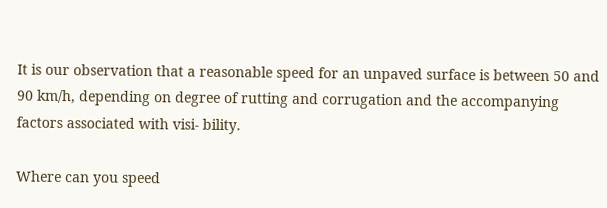It is our observation that a reasonable speed for an unpaved surface is between 50 and 90 km/h, depending on degree of rutting and corrugation and the accompanying factors associated with visi- bility.

Where can you speed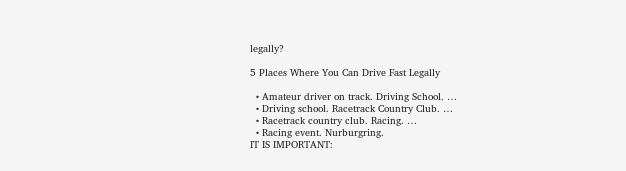legally?

5 Places Where You Can Drive Fast Legally

  • Amateur driver on track. Driving School. …
  • Driving school. Racetrack Country Club. …
  • Racetrack country club. Racing. …
  • Racing event. Nurburgring.
IT IS IMPORTANT: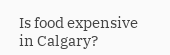Is food expensive in Calgary?